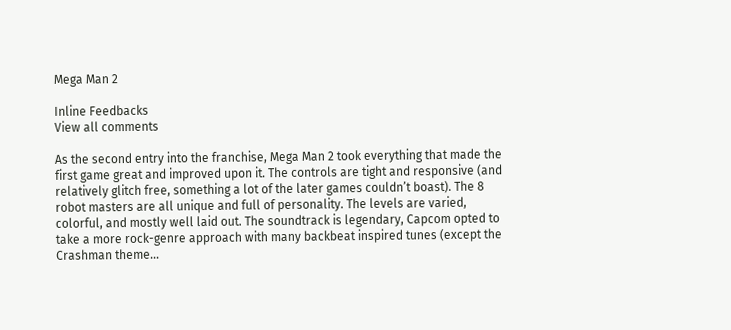Mega Man 2

Inline Feedbacks
View all comments

As the second entry into the franchise, Mega Man 2 took everything that made the first game great and improved upon it. The controls are tight and responsive (and relatively glitch free, something a lot of the later games couldn’t boast). The 8 robot masters are all unique and full of personality. The levels are varied, colorful, and mostly well laid out. The soundtrack is legendary, Capcom opted to take a more rock-genre approach with many backbeat inspired tunes (except the Crashman theme…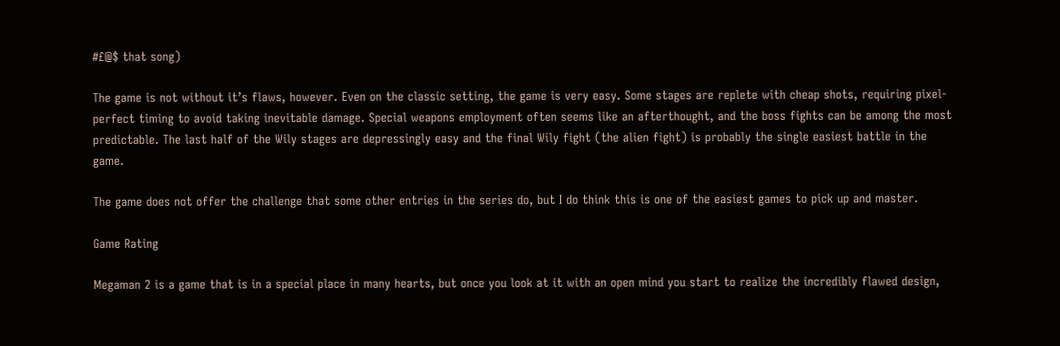#£@$ that song)

The game is not without it’s flaws, however. Even on the classic setting, the game is very easy. Some stages are replete with cheap shots, requiring pixel-perfect timing to avoid taking inevitable damage. Special weapons employment often seems like an afterthought, and the boss fights can be among the most predictable. The last half of the Wily stages are depressingly easy and the final Wily fight (the alien fight) is probably the single easiest battle in the game.

The game does not offer the challenge that some other entries in the series do, but I do think this is one of the easiest games to pick up and master.

Game Rating

Megaman 2 is a game that is in a special place in many hearts, but once you look at it with an open mind you start to realize the incredibly flawed design,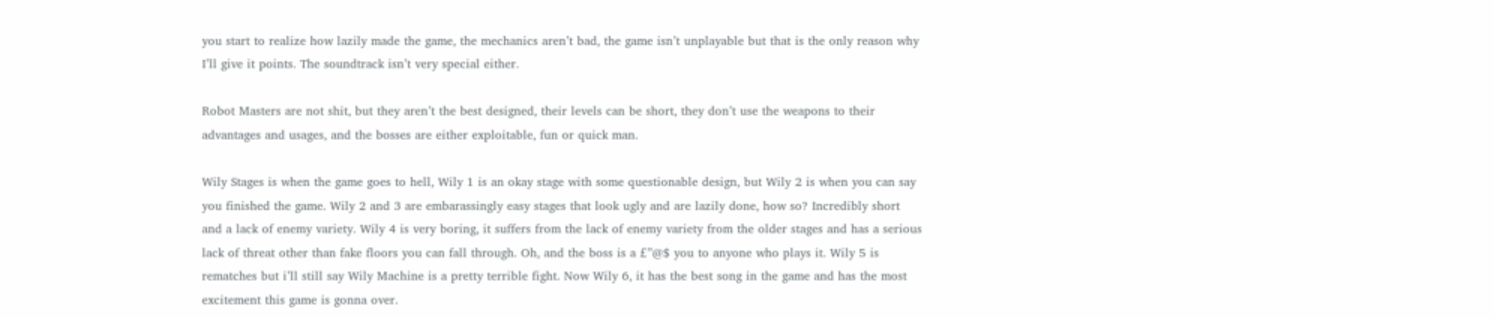you start to realize how lazily made the game, the mechanics aren’t bad, the game isn’t unplayable but that is the only reason why I’ll give it points. The soundtrack isn’t very special either.

Robot Masters are not shit, but they aren’t the best designed, their levels can be short, they don’t use the weapons to their advantages and usages, and the bosses are either exploitable, fun or quick man.

Wily Stages is when the game goes to hell, Wily 1 is an okay stage with some questionable design, but Wily 2 is when you can say you finished the game. Wily 2 and 3 are embarassingly easy stages that look ugly and are lazily done, how so? Incredibly short and a lack of enemy variety. Wily 4 is very boring, it suffers from the lack of enemy variety from the older stages and has a serious lack of threat other than fake floors you can fall through. Oh, and the boss is a £”@$ you to anyone who plays it. Wily 5 is rematches but i’ll still say Wily Machine is a pretty terrible fight. Now Wily 6, it has the best song in the game and has the most excitement this game is gonna over.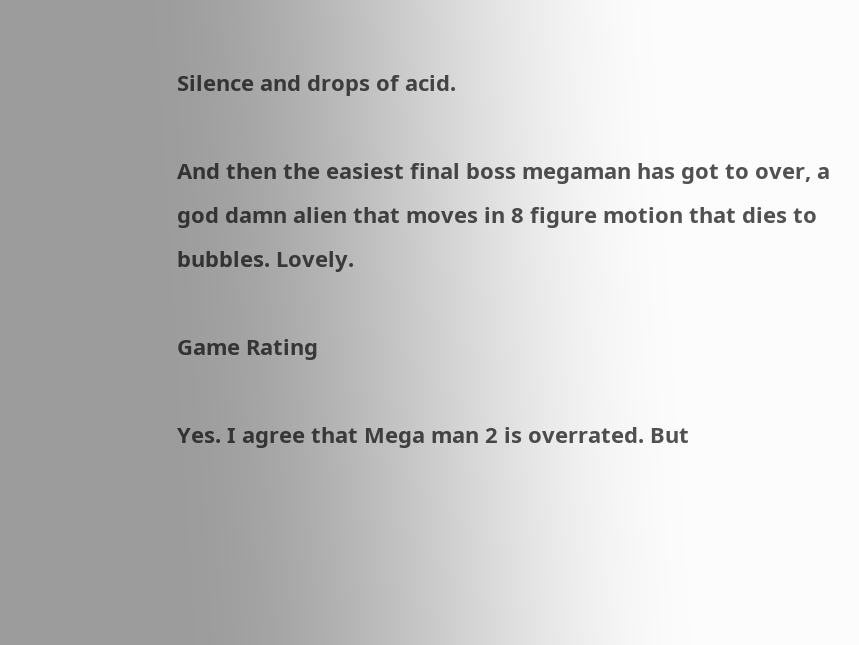Silence and drops of acid.

And then the easiest final boss megaman has got to over, a god damn alien that moves in 8 figure motion that dies to bubbles. Lovely.

Game Rating

Yes. I agree that Mega man 2 is overrated. But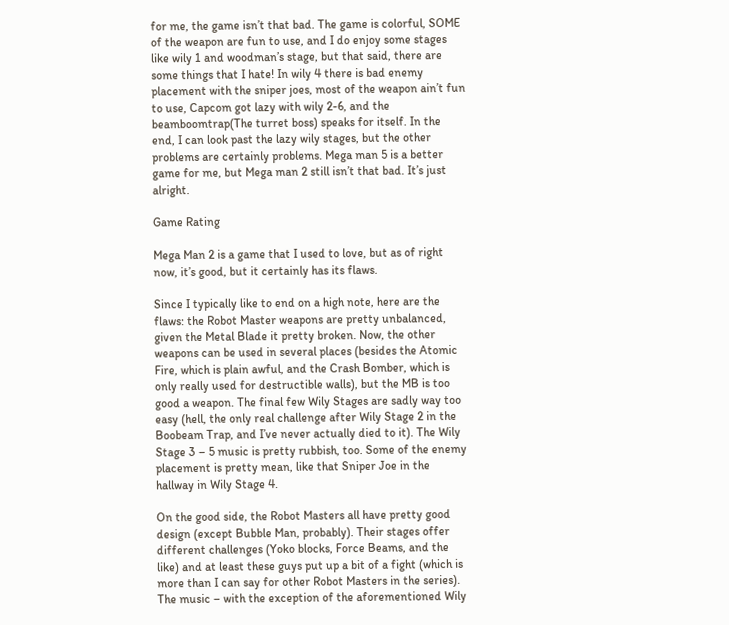for me, the game isn’t that bad. The game is colorful, SOME of the weapon are fun to use, and I do enjoy some stages like wily 1 and woodman’s stage, but that said, there are some things that I hate! In wily 4 there is bad enemy placement with the sniper joes, most of the weapon ain’t fun to use, Capcom got lazy with wily 2-6, and the beamboomtrap(The turret boss) speaks for itself. In the end, I can look past the lazy wily stages, but the other problems are certainly problems. Mega man 5 is a better game for me, but Mega man 2 still isn’t that bad. It’s just alright.

Game Rating

Mega Man 2 is a game that I used to love, but as of right now, it’s good, but it certainly has its flaws.

Since I typically like to end on a high note, here are the flaws: the Robot Master weapons are pretty unbalanced, given the Metal Blade it pretty broken. Now, the other weapons can be used in several places (besides the Atomic Fire, which is plain awful, and the Crash Bomber, which is only really used for destructible walls), but the MB is too good a weapon. The final few Wily Stages are sadly way too easy (hell, the only real challenge after Wily Stage 2 in the Boobeam Trap, and I’ve never actually died to it). The Wily Stage 3 – 5 music is pretty rubbish, too. Some of the enemy placement is pretty mean, like that Sniper Joe in the hallway in Wily Stage 4.

On the good side, the Robot Masters all have pretty good design (except Bubble Man, probably). Their stages offer different challenges (Yoko blocks, Force Beams, and the like) and at least these guys put up a bit of a fight (which is more than I can say for other Robot Masters in the series). The music – with the exception of the aforementioned Wily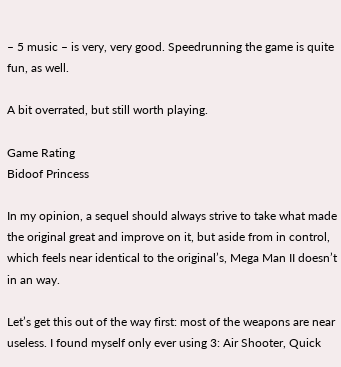– 5 music – is very, very good. Speedrunning the game is quite fun, as well.

A bit overrated, but still worth playing.

Game Rating
Bidoof Princess

In my opinion, a sequel should always strive to take what made the original great and improve on it, but aside from in control, which feels near identical to the original’s, Mega Man II doesn’t in an way.

Let’s get this out of the way first: most of the weapons are near useless. I found myself only ever using 3: Air Shooter, Quick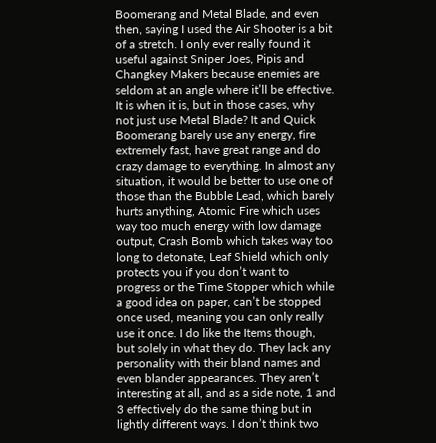Boomerang and Metal Blade, and even then, saying I used the Air Shooter is a bit of a stretch. I only ever really found it useful against Sniper Joes, Pipis and Changkey Makers because enemies are seldom at an angle where it’ll be effective. It is when it is, but in those cases, why not just use Metal Blade? It and Quick Boomerang barely use any energy, fire extremely fast, have great range and do crazy damage to everything. In almost any situation, it would be better to use one of those than the Bubble Lead, which barely hurts anything, Atomic Fire which uses way too much energy with low damage output, Crash Bomb which takes way too long to detonate, Leaf Shield which only protects you if you don’t want to progress or the Time Stopper which while a good idea on paper, can’t be stopped once used, meaning you can only really use it once. I do like the Items though, but solely in what they do. They lack any personality with their bland names and even blander appearances. They aren’t interesting at all, and as a side note, 1 and 3 effectively do the same thing but in lightly different ways. I don’t think two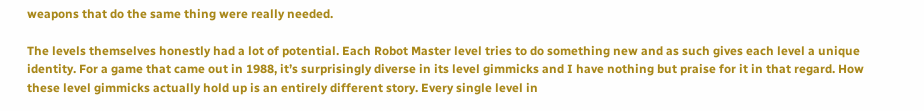weapons that do the same thing were really needed.

The levels themselves honestly had a lot of potential. Each Robot Master level tries to do something new and as such gives each level a unique identity. For a game that came out in 1988, it’s surprisingly diverse in its level gimmicks and I have nothing but praise for it in that regard. How these level gimmicks actually hold up is an entirely different story. Every single level in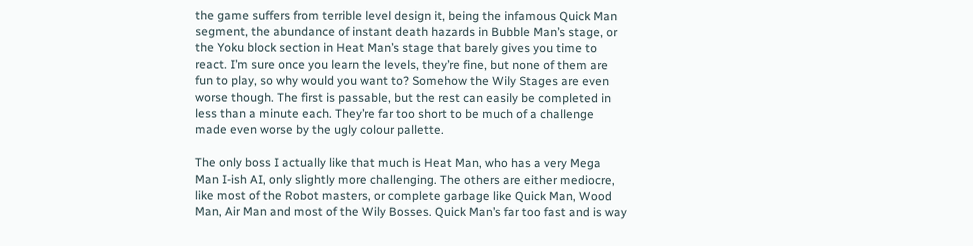the game suffers from terrible level design it, being the infamous Quick Man segment, the abundance of instant death hazards in Bubble Man’s stage, or the Yoku block section in Heat Man’s stage that barely gives you time to react. I’m sure once you learn the levels, they’re fine, but none of them are fun to play, so why would you want to? Somehow the Wily Stages are even worse though. The first is passable, but the rest can easily be completed in less than a minute each. They’re far too short to be much of a challenge made even worse by the ugly colour pallette.

The only boss I actually like that much is Heat Man, who has a very Mega Man I-ish AI, only slightly more challenging. The others are either mediocre, like most of the Robot masters, or complete garbage like Quick Man, Wood Man, Air Man and most of the Wily Bosses. Quick Man’s far too fast and is way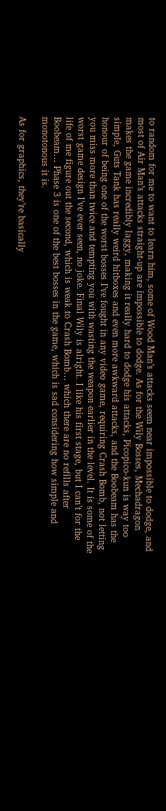to random for me to want to learn him, some of Wood Man’s attacks seem near impossible to dodge, and most of Air Man’s attacks straight-up are impossible to dodge. As for the Wily Bosses, Mechadragon makes the game incredibly laggy, making it really hard to dodge his attacks, Picopico-kun is way too simple, Guts Tank has really weird hitboxes and even more awkward attacks, and the Boobeam has the honour of being one of the worst bosses I’ve fought in any video game, requiring Crash Bomb, not letting you miss more than twice and tempting you with wasting the weapon earlier in the level. It is some of the worst game design I’ve ever seen, no joke. Final Wily is alright. I like his first stage, but I can’t for the life of me figure out the second, which is weak to Crash Bomb… which there are no refills after Boobeam… Phase 3 is one of the best bosses in the game, which is sad considering how simple and monotonous it is.

As for graphics, they’re basically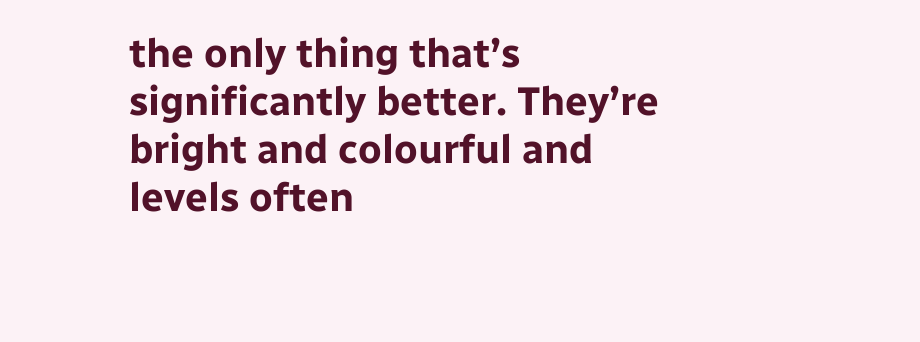the only thing that’s significantly better. They’re bright and colourful and levels often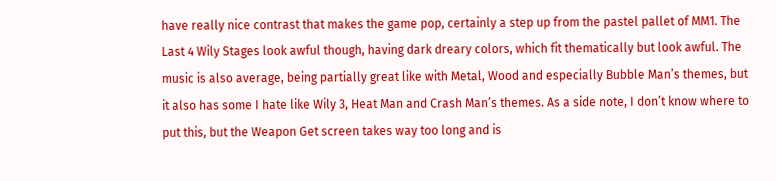have really nice contrast that makes the game pop, certainly a step up from the pastel pallet of MM1. The Last 4 Wily Stages look awful though, having dark dreary colors, which fit thematically but look awful. The music is also average, being partially great like with Metal, Wood and especially Bubble Man’s themes, but it also has some I hate like Wily 3, Heat Man and Crash Man’s themes. As a side note, I don’t know where to put this, but the Weapon Get screen takes way too long and is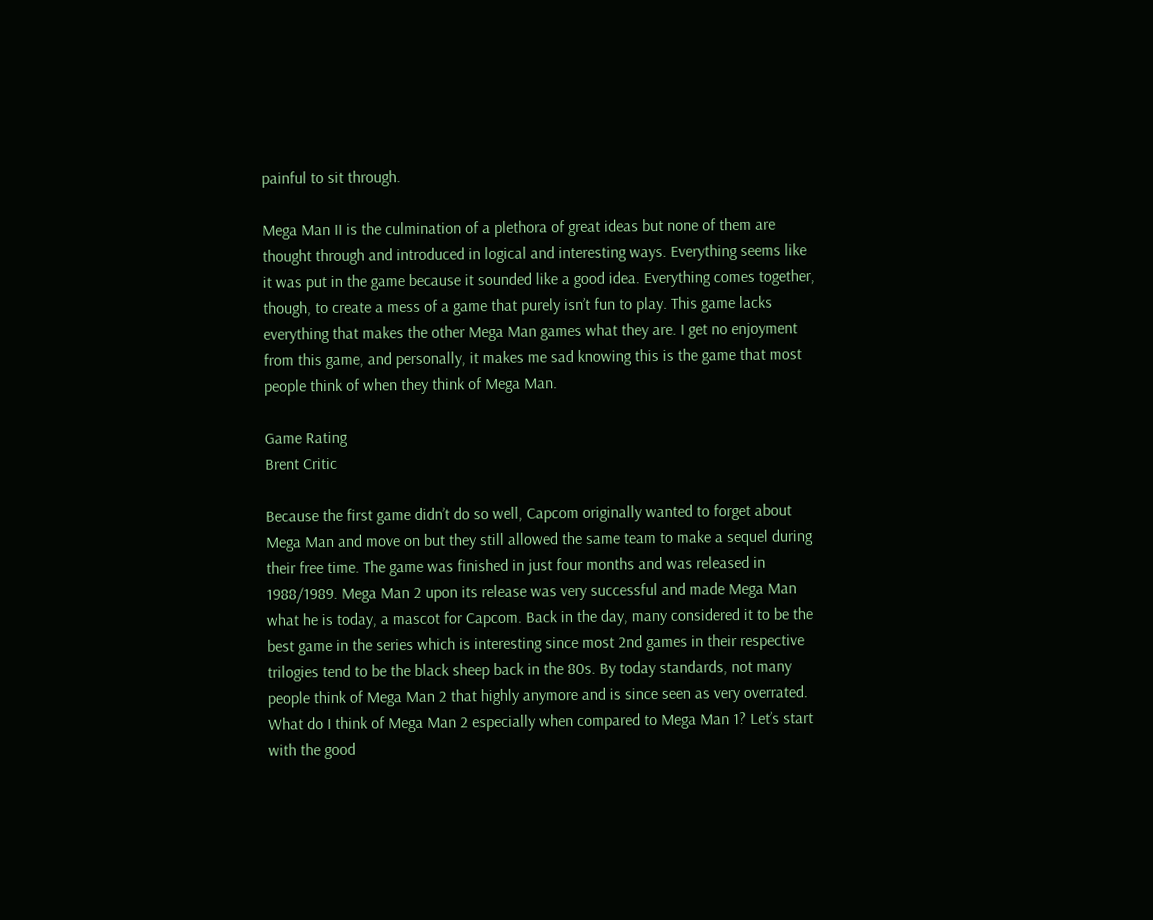painful to sit through.

Mega Man II is the culmination of a plethora of great ideas but none of them are thought through and introduced in logical and interesting ways. Everything seems like it was put in the game because it sounded like a good idea. Everything comes together, though, to create a mess of a game that purely isn’t fun to play. This game lacks everything that makes the other Mega Man games what they are. I get no enjoyment from this game, and personally, it makes me sad knowing this is the game that most people think of when they think of Mega Man.

Game Rating
Brent Critic

Because the first game didn’t do so well, Capcom originally wanted to forget about Mega Man and move on but they still allowed the same team to make a sequel during their free time. The game was finished in just four months and was released in 1988/1989. Mega Man 2 upon its release was very successful and made Mega Man what he is today, a mascot for Capcom. Back in the day, many considered it to be the best game in the series which is interesting since most 2nd games in their respective trilogies tend to be the black sheep back in the 80s. By today standards, not many people think of Mega Man 2 that highly anymore and is since seen as very overrated. What do I think of Mega Man 2 especially when compared to Mega Man 1? Let’s start with the good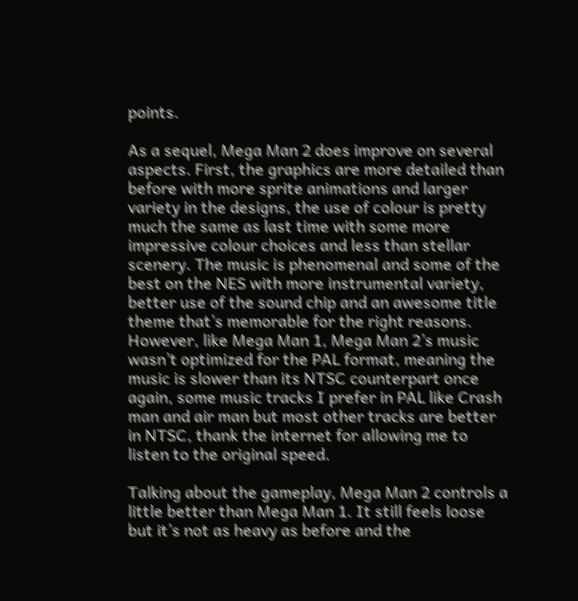points.

As a sequel, Mega Man 2 does improve on several aspects. First, the graphics are more detailed than before with more sprite animations and larger variety in the designs, the use of colour is pretty much the same as last time with some more impressive colour choices and less than stellar scenery. The music is phenomenal and some of the best on the NES with more instrumental variety, better use of the sound chip and an awesome title theme that’s memorable for the right reasons. However, like Mega Man 1, Mega Man 2’s music wasn’t optimized for the PAL format, meaning the music is slower than its NTSC counterpart once again, some music tracks I prefer in PAL like Crash man and air man but most other tracks are better in NTSC, thank the internet for allowing me to listen to the original speed.

Talking about the gameplay, Mega Man 2 controls a little better than Mega Man 1. It still feels loose but it’s not as heavy as before and the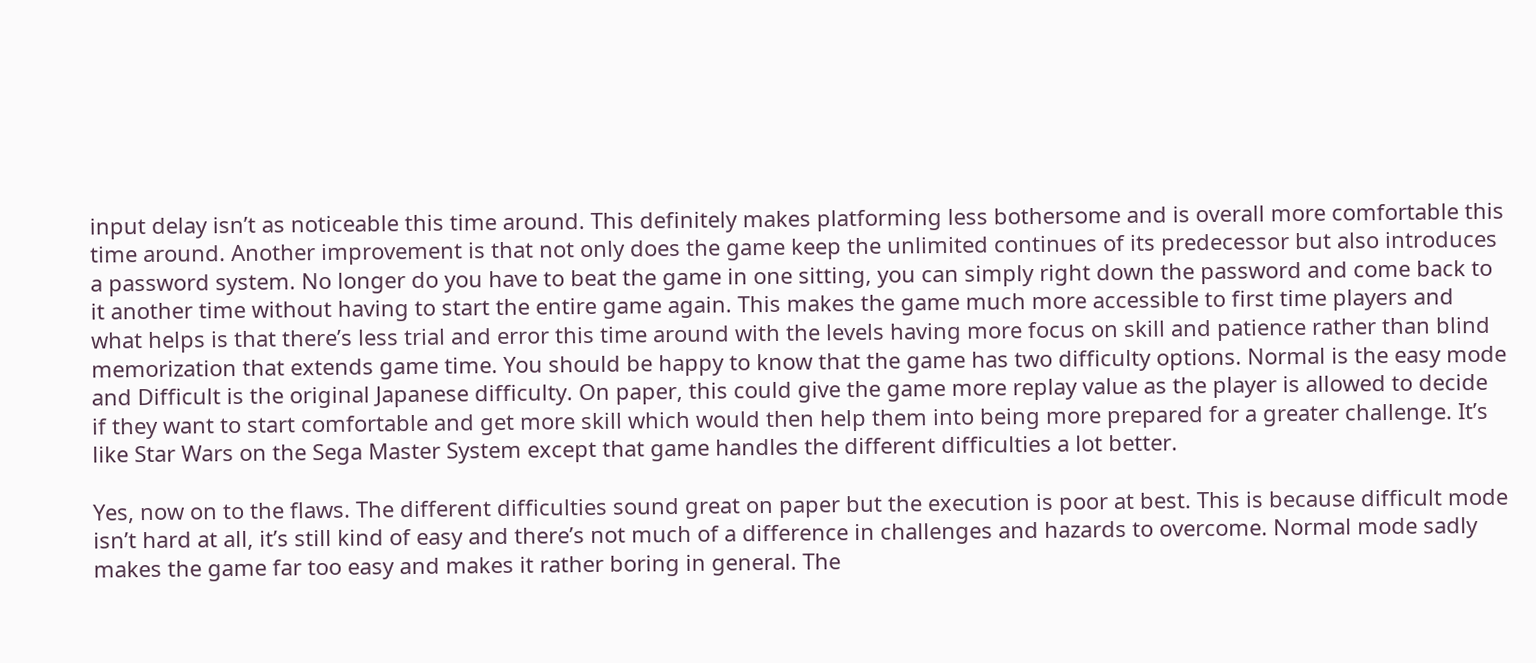input delay isn’t as noticeable this time around. This definitely makes platforming less bothersome and is overall more comfortable this time around. Another improvement is that not only does the game keep the unlimited continues of its predecessor but also introduces a password system. No longer do you have to beat the game in one sitting, you can simply right down the password and come back to it another time without having to start the entire game again. This makes the game much more accessible to first time players and what helps is that there’s less trial and error this time around with the levels having more focus on skill and patience rather than blind memorization that extends game time. You should be happy to know that the game has two difficulty options. Normal is the easy mode and Difficult is the original Japanese difficulty. On paper, this could give the game more replay value as the player is allowed to decide if they want to start comfortable and get more skill which would then help them into being more prepared for a greater challenge. It’s like Star Wars on the Sega Master System except that game handles the different difficulties a lot better.

Yes, now on to the flaws. The different difficulties sound great on paper but the execution is poor at best. This is because difficult mode isn’t hard at all, it’s still kind of easy and there’s not much of a difference in challenges and hazards to overcome. Normal mode sadly makes the game far too easy and makes it rather boring in general. The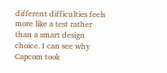different difficulties feels more like a test rather than a smart design choice. I can see why Capcom took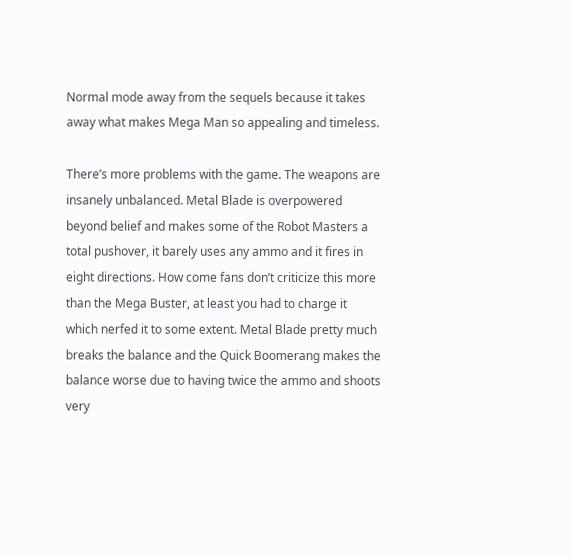Normal mode away from the sequels because it takes away what makes Mega Man so appealing and timeless.

There’s more problems with the game. The weapons are insanely unbalanced. Metal Blade is overpowered beyond belief and makes some of the Robot Masters a total pushover, it barely uses any ammo and it fires in eight directions. How come fans don’t criticize this more than the Mega Buster, at least you had to charge it which nerfed it to some extent. Metal Blade pretty much breaks the balance and the Quick Boomerang makes the balance worse due to having twice the ammo and shoots very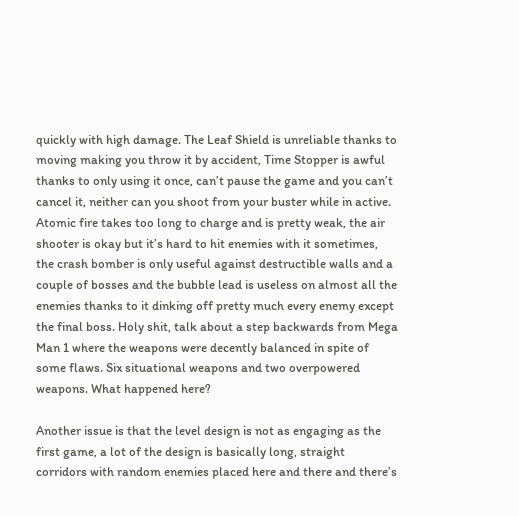quickly with high damage. The Leaf Shield is unreliable thanks to moving making you throw it by accident, Time Stopper is awful thanks to only using it once, can’t pause the game and you can’t cancel it, neither can you shoot from your buster while in active. Atomic fire takes too long to charge and is pretty weak, the air shooter is okay but it’s hard to hit enemies with it sometimes, the crash bomber is only useful against destructible walls and a couple of bosses and the bubble lead is useless on almost all the enemies thanks to it dinking off pretty much every enemy except the final boss. Holy shit, talk about a step backwards from Mega Man 1 where the weapons were decently balanced in spite of some flaws. Six situational weapons and two overpowered weapons. What happened here?

Another issue is that the level design is not as engaging as the first game, a lot of the design is basically long, straight corridors with random enemies placed here and there and there’s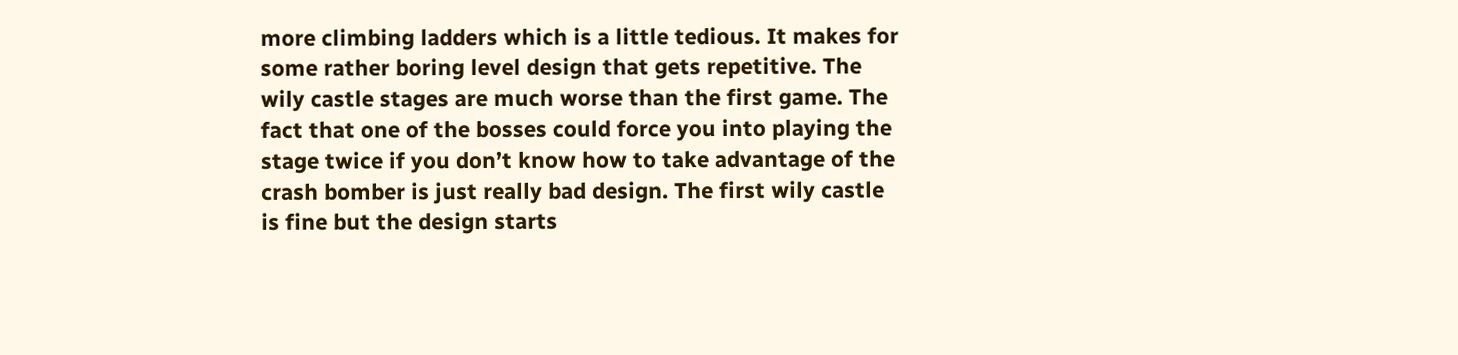more climbing ladders which is a little tedious. It makes for some rather boring level design that gets repetitive. The wily castle stages are much worse than the first game. The fact that one of the bosses could force you into playing the stage twice if you don’t know how to take advantage of the crash bomber is just really bad design. The first wily castle is fine but the design starts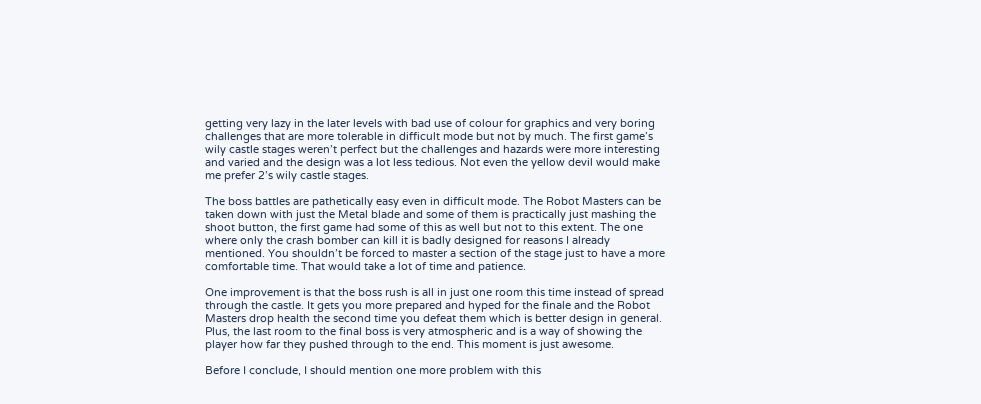getting very lazy in the later levels with bad use of colour for graphics and very boring challenges that are more tolerable in difficult mode but not by much. The first game’s wily castle stages weren’t perfect but the challenges and hazards were more interesting and varied and the design was a lot less tedious. Not even the yellow devil would make me prefer 2’s wily castle stages.

The boss battles are pathetically easy even in difficult mode. The Robot Masters can be taken down with just the Metal blade and some of them is practically just mashing the shoot button, the first game had some of this as well but not to this extent. The one where only the crash bomber can kill it is badly designed for reasons I already mentioned. You shouldn’t be forced to master a section of the stage just to have a more comfortable time. That would take a lot of time and patience.

One improvement is that the boss rush is all in just one room this time instead of spread through the castle. It gets you more prepared and hyped for the finale and the Robot Masters drop health the second time you defeat them which is better design in general. Plus, the last room to the final boss is very atmospheric and is a way of showing the player how far they pushed through to the end. This moment is just awesome.

Before I conclude, I should mention one more problem with this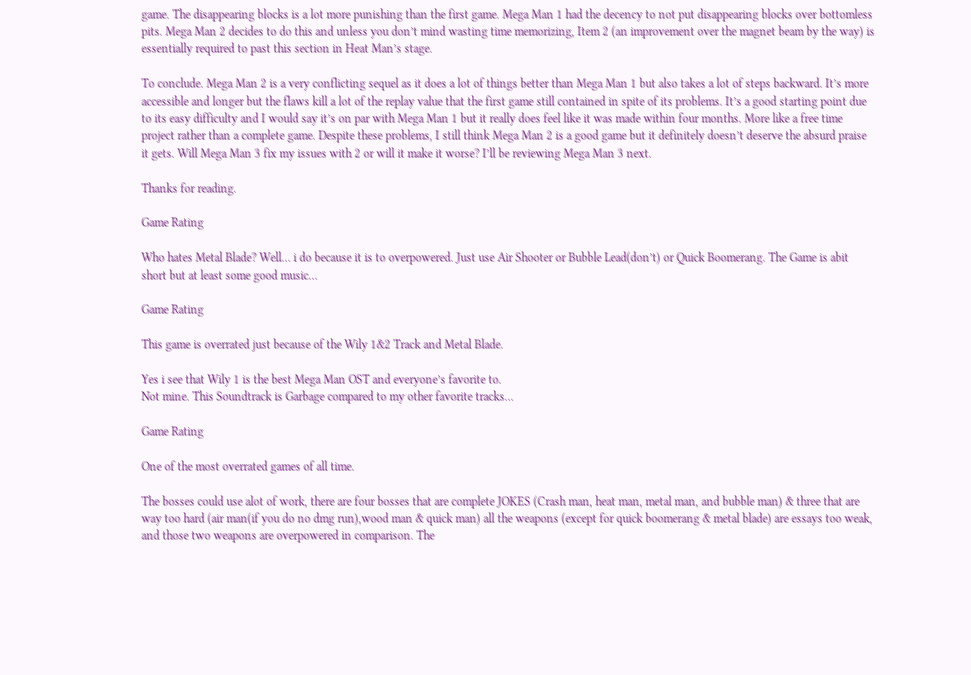game. The disappearing blocks is a lot more punishing than the first game. Mega Man 1 had the decency to not put disappearing blocks over bottomless pits. Mega Man 2 decides to do this and unless you don’t mind wasting time memorizing, Item 2 (an improvement over the magnet beam by the way) is essentially required to past this section in Heat Man’s stage.

To conclude. Mega Man 2 is a very conflicting sequel as it does a lot of things better than Mega Man 1 but also takes a lot of steps backward. It’s more accessible and longer but the flaws kill a lot of the replay value that the first game still contained in spite of its problems. It’s a good starting point due to its easy difficulty and I would say it’s on par with Mega Man 1 but it really does feel like it was made within four months. More like a free time project rather than a complete game. Despite these problems, I still think Mega Man 2 is a good game but it definitely doesn’t deserve the absurd praise it gets. Will Mega Man 3 fix my issues with 2 or will it make it worse? I’ll be reviewing Mega Man 3 next.

Thanks for reading.

Game Rating

Who hates Metal Blade? Well… i do because it is to overpowered. Just use Air Shooter or Bubble Lead(don’t) or Quick Boomerang. The Game is abit short but at least some good music…

Game Rating

This game is overrated just because of the Wily 1&2 Track and Metal Blade.

Yes i see that Wily 1 is the best Mega Man OST and everyone’s favorite to.
Not mine. This Soundtrack is Garbage compared to my other favorite tracks…

Game Rating

One of the most overrated games of all time.

The bosses could use alot of work, there are four bosses that are complete JOKES (Crash man, heat man, metal man, and bubble man) & three that are way too hard (air man(if you do no dmg run),wood man & quick man) all the weapons (except for quick boomerang & metal blade) are essays too weak, and those two weapons are overpowered in comparison. The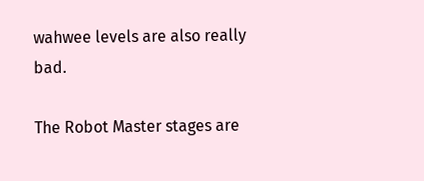wahwee levels are also really bad.

The Robot Master stages are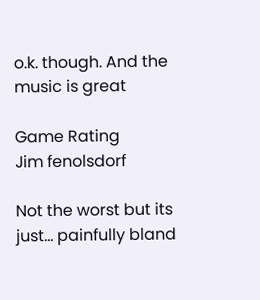o.k. though. And the music is great

Game Rating
Jim fenolsdorf

Not the worst but its just… painfully bland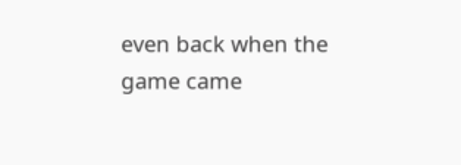even back when the game came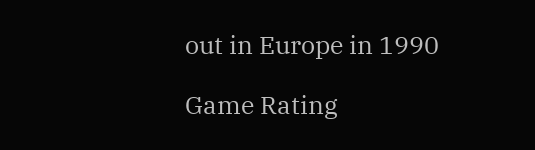out in Europe in 1990

Game Rating